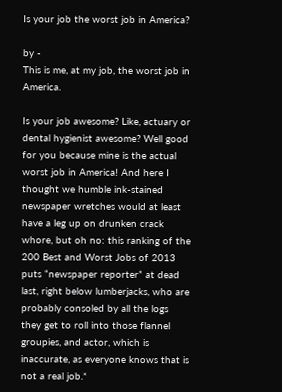Is your job the worst job in America?

by -
This is me, at my job, the worst job in America.

Is your job awesome? Like, actuary or dental hygienist awesome? Well good for you because mine is the actual worst job in America! And here I thought we humble ink-stained newspaper wretches would at least have a leg up on drunken crack whore, but oh no: this ranking of the 200 Best and Worst Jobs of 2013 puts “newspaper reporter” at dead last, right below lumberjacks, who are probably consoled by all the logs they get to roll into those flannel groupies, and actor, which is inaccurate, as everyone knows that is not a real job.*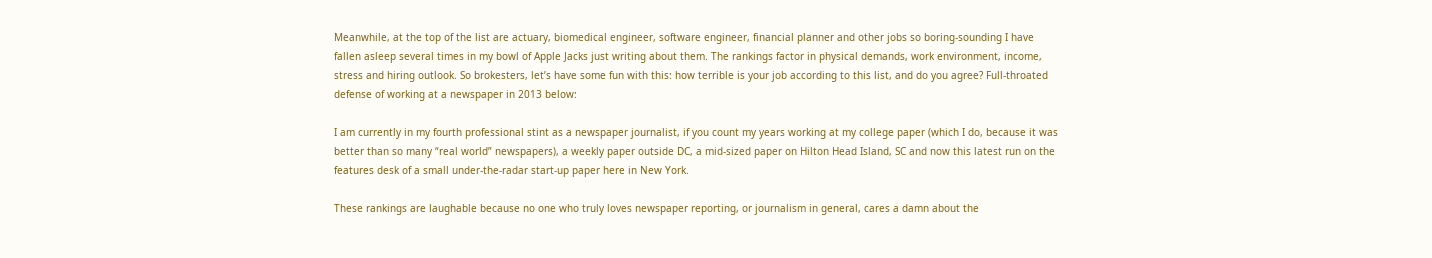Meanwhile, at the top of the list are actuary, biomedical engineer, software engineer, financial planner and other jobs so boring-sounding I have fallen asleep several times in my bowl of Apple Jacks just writing about them. The rankings factor in physical demands, work environment, income, stress and hiring outlook. So brokesters, let’s have some fun with this: how terrible is your job according to this list, and do you agree? Full-throated defense of working at a newspaper in 2013 below:

I am currently in my fourth professional stint as a newspaper journalist, if you count my years working at my college paper (which I do, because it was better than so many “real world” newspapers), a weekly paper outside DC, a mid-sized paper on Hilton Head Island, SC and now this latest run on the features desk of a small under-the-radar start-up paper here in New York.

These rankings are laughable because no one who truly loves newspaper reporting, or journalism in general, cares a damn about the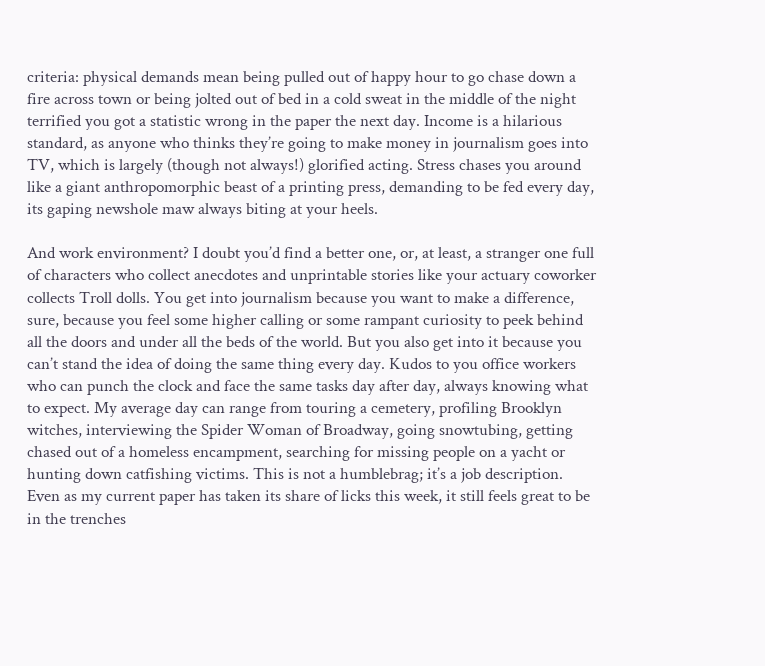criteria: physical demands mean being pulled out of happy hour to go chase down a fire across town or being jolted out of bed in a cold sweat in the middle of the night terrified you got a statistic wrong in the paper the next day. Income is a hilarious standard, as anyone who thinks they’re going to make money in journalism goes into TV, which is largely (though not always!) glorified acting. Stress chases you around like a giant anthropomorphic beast of a printing press, demanding to be fed every day, its gaping newshole maw always biting at your heels.

And work environment? I doubt you’d find a better one, or, at least, a stranger one full of characters who collect anecdotes and unprintable stories like your actuary coworker collects Troll dolls. You get into journalism because you want to make a difference, sure, because you feel some higher calling or some rampant curiosity to peek behind all the doors and under all the beds of the world. But you also get into it because you can’t stand the idea of doing the same thing every day. Kudos to you office workers who can punch the clock and face the same tasks day after day, always knowing what to expect. My average day can range from touring a cemetery, profiling Brooklyn witches, interviewing the Spider Woman of Broadway, going snowtubing, getting chased out of a homeless encampment, searching for missing people on a yacht or hunting down catfishing victims. This is not a humblebrag; it’s a job description. Even as my current paper has taken its share of licks this week, it still feels great to be in the trenches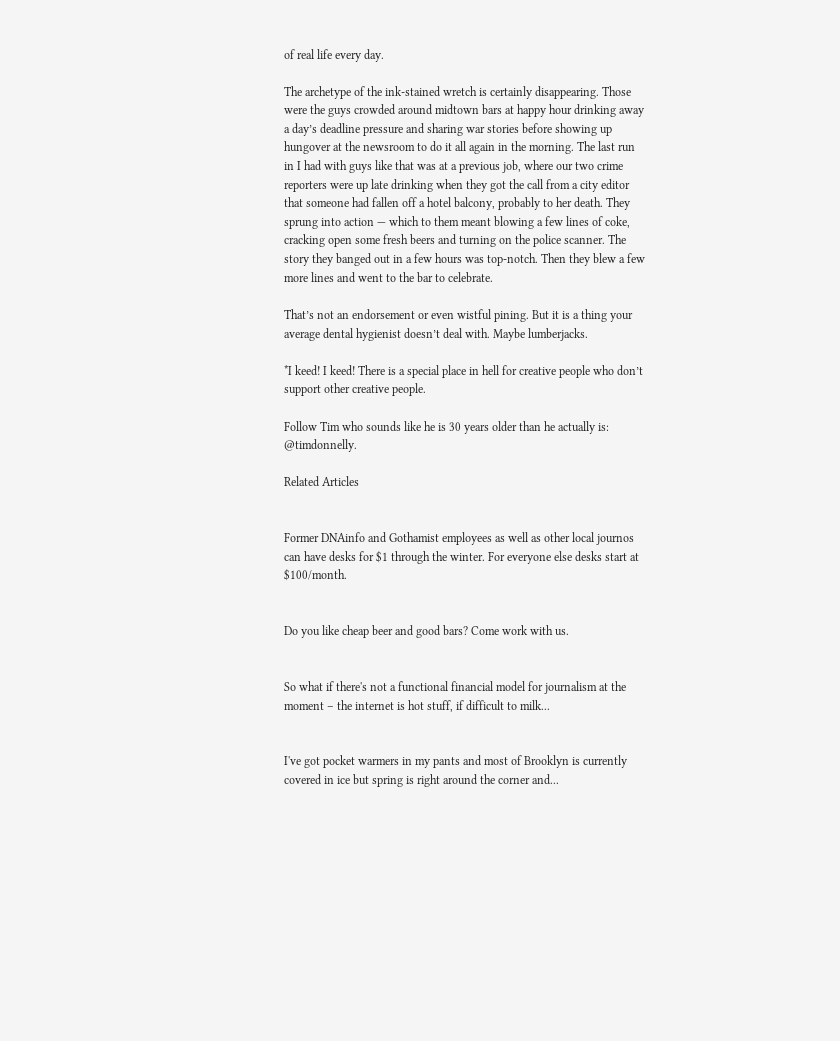of real life every day.

The archetype of the ink-stained wretch is certainly disappearing. Those were the guys crowded around midtown bars at happy hour drinking away a day’s deadline pressure and sharing war stories before showing up hungover at the newsroom to do it all again in the morning. The last run in I had with guys like that was at a previous job, where our two crime reporters were up late drinking when they got the call from a city editor that someone had fallen off a hotel balcony, probably to her death. They sprung into action — which to them meant blowing a few lines of coke, cracking open some fresh beers and turning on the police scanner. The story they banged out in a few hours was top-notch. Then they blew a few more lines and went to the bar to celebrate.

That’s not an endorsement or even wistful pining. But it is a thing your average dental hygienist doesn’t deal with. Maybe lumberjacks.

*I keed! I keed! There is a special place in hell for creative people who don’t support other creative people.

Follow Tim who sounds like he is 30 years older than he actually is: @timdonnelly.

Related Articles


Former DNAinfo and Gothamist employees as well as other local journos can have desks for $1 through the winter. For everyone else desks start at $100/month.


Do you like cheap beer and good bars? Come work with us.


So what if there's not a functional financial model for journalism at the moment – the internet is hot stuff, if difficult to milk...


I've got pocket warmers in my pants and most of Brooklyn is currently covered in ice but spring is right around the corner and...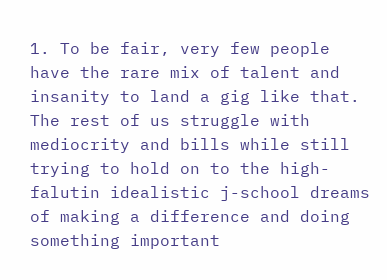1. To be fair, very few people have the rare mix of talent and insanity to land a gig like that. The rest of us struggle with mediocrity and bills while still trying to hold on to the high-falutin idealistic j-school dreams of making a difference and doing something important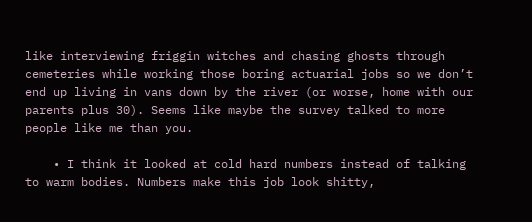like interviewing friggin witches and chasing ghosts through cemeteries while working those boring actuarial jobs so we don’t end up living in vans down by the river (or worse, home with our parents plus 30). Seems like maybe the survey talked to more people like me than you.

    • I think it looked at cold hard numbers instead of talking to warm bodies. Numbers make this job look shitty,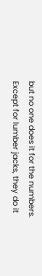but no one does it for the numbers. Except for lumber jacks, they do it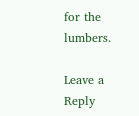for the lumbers.

Leave a Reply